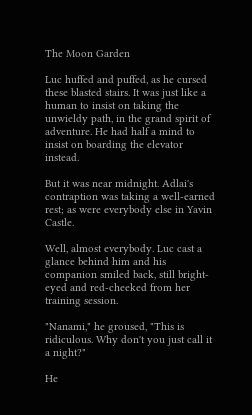The Moon Garden

Luc huffed and puffed, as he cursed these blasted stairs. It was just like a human to insist on taking the unwieldy path, in the grand spirit of adventure. He had half a mind to insist on boarding the elevator instead.

But it was near midnight. Adlai's contraption was taking a well-earned rest; as were everybody else in Yavin Castle.

Well, almost everybody. Luc cast a glance behind him and his companion smiled back, still bright-eyed and red-cheeked from her training session.

"Nanami," he groused, "This is ridiculous. Why don't you just call it a night?"

He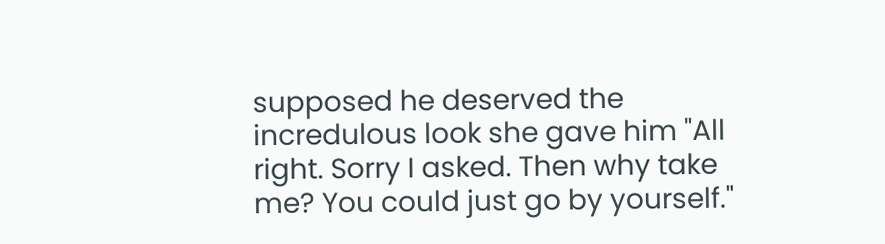supposed he deserved the incredulous look she gave him "All right. Sorry I asked. Then why take me? You could just go by yourself."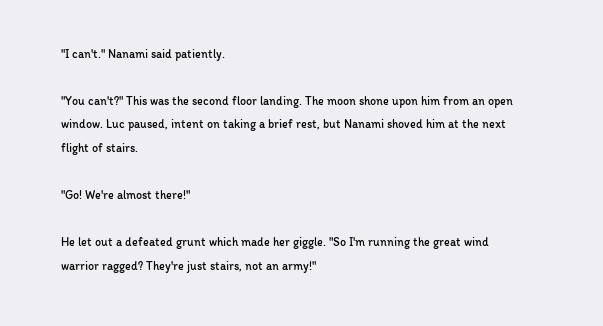"I can't." Nanami said patiently.

"You can't?" This was the second floor landing. The moon shone upon him from an open window. Luc paused, intent on taking a brief rest, but Nanami shoved him at the next flight of stairs.

"Go! We're almost there!"

He let out a defeated grunt which made her giggle. "So I'm running the great wind warrior ragged? They're just stairs, not an army!"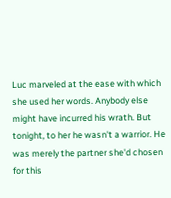Luc marveled at the ease with which she used her words. Anybody else might have incurred his wrath. But tonight, to her he wasn't a warrior. He was merely the partner she'd chosen for this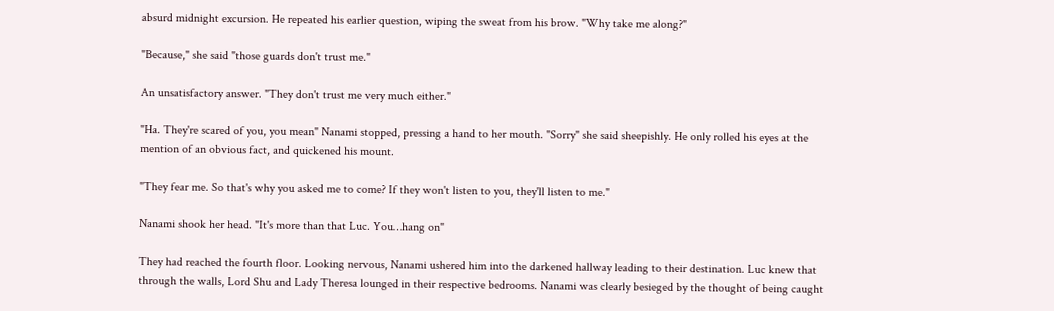absurd midnight excursion. He repeated his earlier question, wiping the sweat from his brow. "Why take me along?"

"Because," she said "those guards don't trust me."

An unsatisfactory answer. "They don't trust me very much either."

"Ha. They're scared of you, you mean" Nanami stopped, pressing a hand to her mouth. "Sorry" she said sheepishly. He only rolled his eyes at the mention of an obvious fact, and quickened his mount.

"They fear me. So that's why you asked me to come? If they won't listen to you, they'll listen to me."

Nanami shook her head. "It's more than that Luc. You…hang on"

They had reached the fourth floor. Looking nervous, Nanami ushered him into the darkened hallway leading to their destination. Luc knew that through the walls, Lord Shu and Lady Theresa lounged in their respective bedrooms. Nanami was clearly besieged by the thought of being caught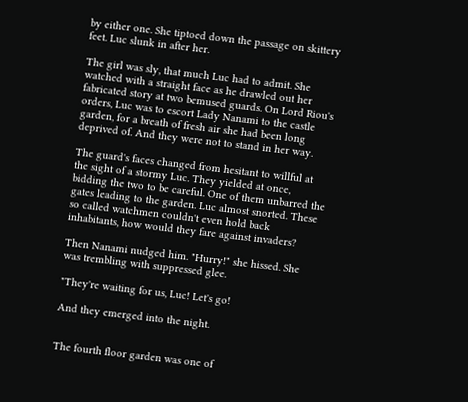by either one. She tiptoed down the passage on skittery feet. Luc slunk in after her.

The girl was sly, that much Luc had to admit. She watched with a straight face as he drawled out her fabricated story at two bemused guards. On Lord Riou's orders, Luc was to escort Lady Nanami to the castle garden, for a breath of fresh air she had been long deprived of. And they were not to stand in her way.

The guard's faces changed from hesitant to willful at the sight of a stormy Luc. They yielded at once, bidding the two to be careful. One of them unbarred the gates leading to the garden. Luc almost snorted. These so called watchmen couldn't even hold back inhabitants, how would they fare against invaders?

Then Nanami nudged him. "Hurry!" she hissed. She was trembling with suppressed glee.

"They're waiting for us, Luc! Let's go!

And they emerged into the night.


The fourth floor garden was one of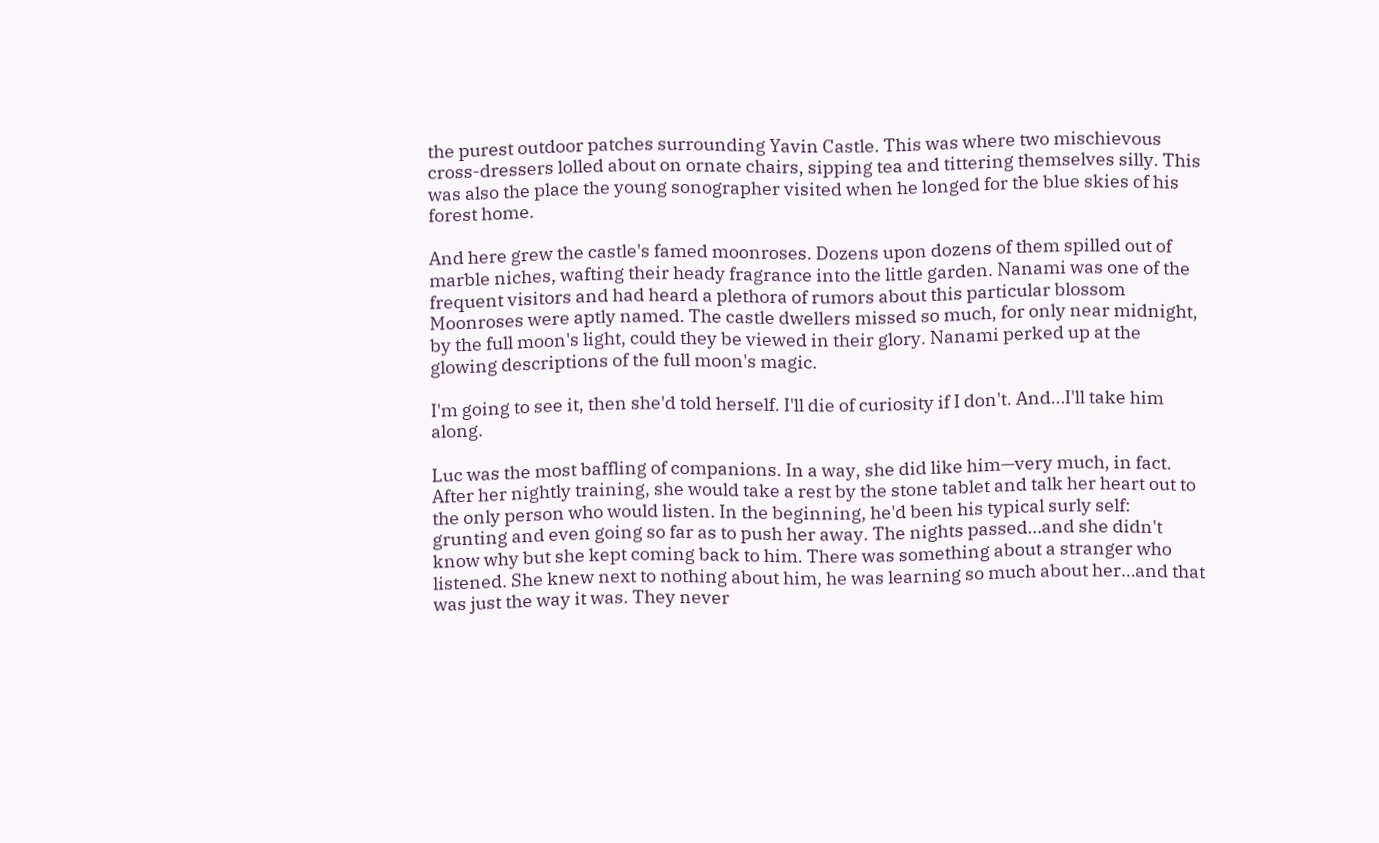the purest outdoor patches surrounding Yavin Castle. This was where two mischievous cross-dressers lolled about on ornate chairs, sipping tea and tittering themselves silly. This was also the place the young sonographer visited when he longed for the blue skies of his forest home.

And here grew the castle's famed moonroses. Dozens upon dozens of them spilled out of marble niches, wafting their heady fragrance into the little garden. Nanami was one of the frequent visitors and had heard a plethora of rumors about this particular blossom Moonroses were aptly named. The castle dwellers missed so much, for only near midnight, by the full moon's light, could they be viewed in their glory. Nanami perked up at the glowing descriptions of the full moon's magic.

I'm going to see it, then she'd told herself. I'll die of curiosity if I don't. And…I'll take him along.

Luc was the most baffling of companions. In a way, she did like him—very much, in fact. After her nightly training, she would take a rest by the stone tablet and talk her heart out to the only person who would listen. In the beginning, he'd been his typical surly self: grunting and even going so far as to push her away. The nights passed…and she didn't know why but she kept coming back to him. There was something about a stranger who listened. She knew next to nothing about him, he was learning so much about her…and that was just the way it was. They never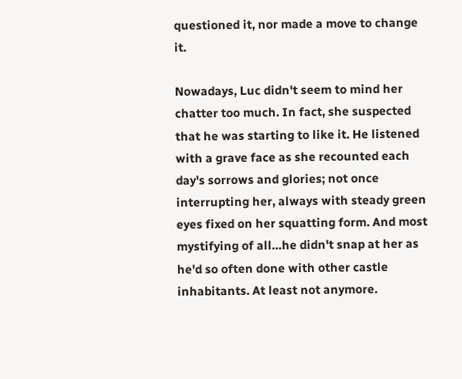questioned it, nor made a move to change it.

Nowadays, Luc didn't seem to mind her chatter too much. In fact, she suspected that he was starting to like it. He listened with a grave face as she recounted each day's sorrows and glories; not once interrupting her, always with steady green eyes fixed on her squatting form. And most mystifying of all…he didn't snap at her as he'd so often done with other castle inhabitants. At least not anymore.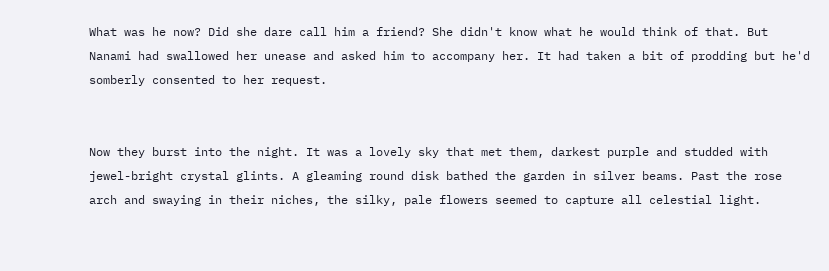What was he now? Did she dare call him a friend? She didn't know what he would think of that. But Nanami had swallowed her unease and asked him to accompany her. It had taken a bit of prodding but he'd somberly consented to her request.


Now they burst into the night. It was a lovely sky that met them, darkest purple and studded with jewel-bright crystal glints. A gleaming round disk bathed the garden in silver beams. Past the rose arch and swaying in their niches, the silky, pale flowers seemed to capture all celestial light.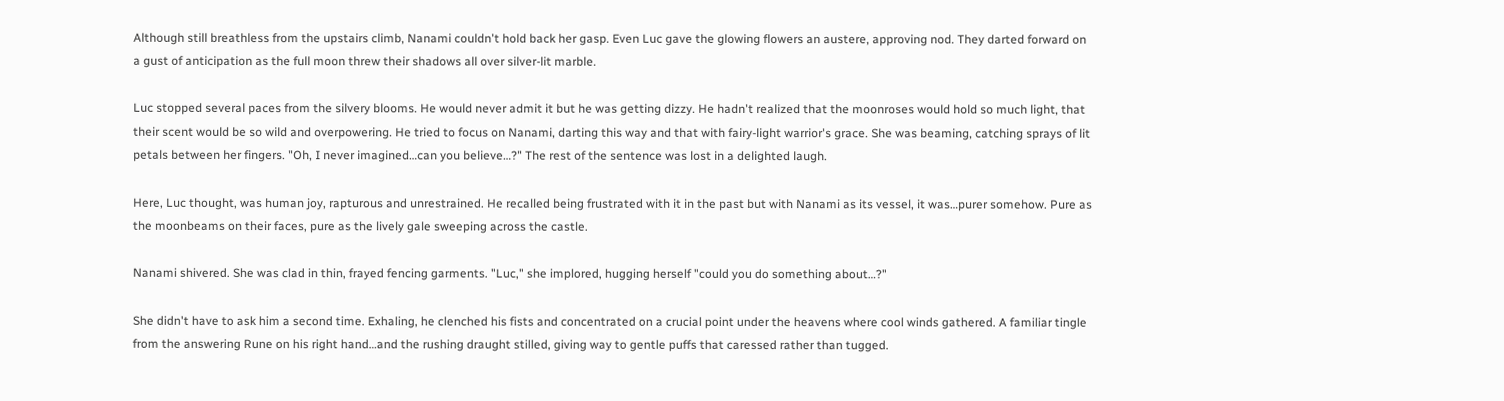Although still breathless from the upstairs climb, Nanami couldn't hold back her gasp. Even Luc gave the glowing flowers an austere, approving nod. They darted forward on a gust of anticipation as the full moon threw their shadows all over silver-lit marble.

Luc stopped several paces from the silvery blooms. He would never admit it but he was getting dizzy. He hadn't realized that the moonroses would hold so much light, that their scent would be so wild and overpowering. He tried to focus on Nanami, darting this way and that with fairy-light warrior's grace. She was beaming, catching sprays of lit petals between her fingers. "Oh, I never imagined…can you believe…?" The rest of the sentence was lost in a delighted laugh.

Here, Luc thought, was human joy, rapturous and unrestrained. He recalled being frustrated with it in the past but with Nanami as its vessel, it was…purer somehow. Pure as the moonbeams on their faces, pure as the lively gale sweeping across the castle.

Nanami shivered. She was clad in thin, frayed fencing garments. "Luc," she implored, hugging herself "could you do something about…?"

She didn't have to ask him a second time. Exhaling, he clenched his fists and concentrated on a crucial point under the heavens where cool winds gathered. A familiar tingle from the answering Rune on his right hand…and the rushing draught stilled, giving way to gentle puffs that caressed rather than tugged.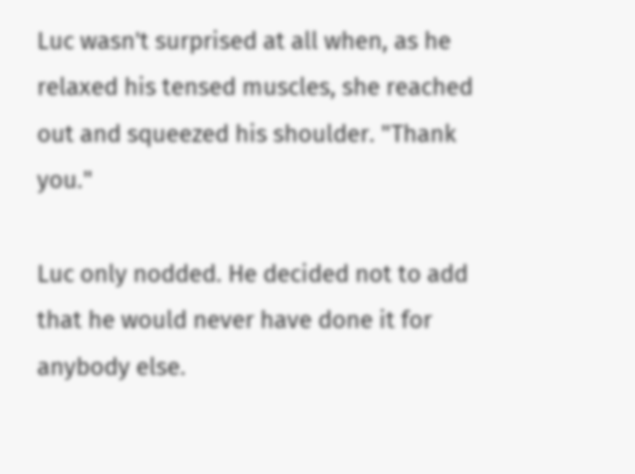Luc wasn't surprised at all when, as he relaxed his tensed muscles, she reached out and squeezed his shoulder. "Thank you."

Luc only nodded. He decided not to add that he would never have done it for anybody else.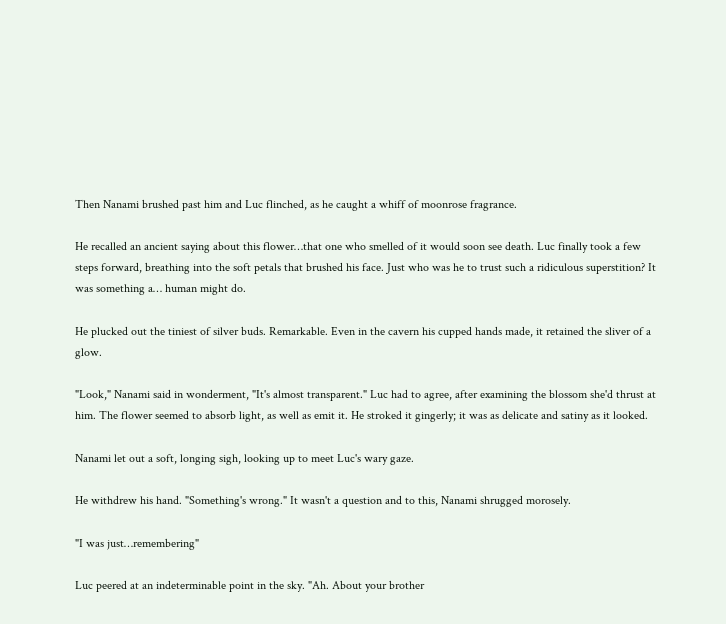Then Nanami brushed past him and Luc flinched, as he caught a whiff of moonrose fragrance.

He recalled an ancient saying about this flower…that one who smelled of it would soon see death. Luc finally took a few steps forward, breathing into the soft petals that brushed his face. Just who was he to trust such a ridiculous superstition? It was something a… human might do.

He plucked out the tiniest of silver buds. Remarkable. Even in the cavern his cupped hands made, it retained the sliver of a glow.

"Look," Nanami said in wonderment, "It's almost transparent." Luc had to agree, after examining the blossom she'd thrust at him. The flower seemed to absorb light, as well as emit it. He stroked it gingerly; it was as delicate and satiny as it looked.

Nanami let out a soft, longing sigh, looking up to meet Luc's wary gaze.

He withdrew his hand. "Something's wrong." It wasn't a question and to this, Nanami shrugged morosely.

"I was just…remembering"

Luc peered at an indeterminable point in the sky. "Ah. About your brother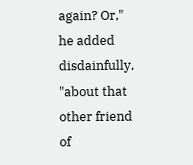again? Or," he added disdainfully, "about that other friend of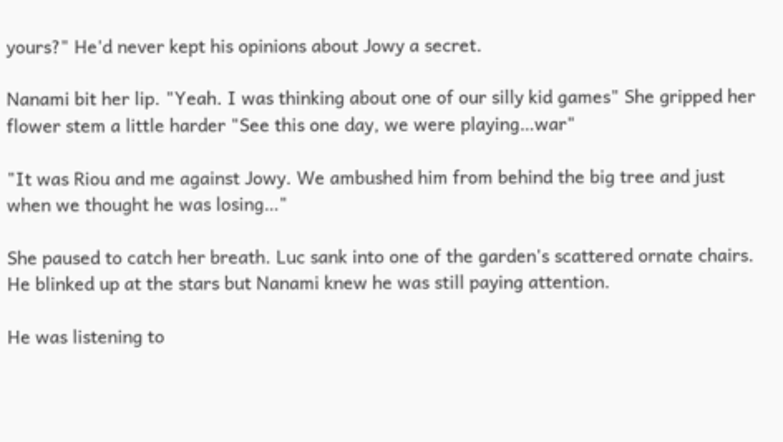yours?" He'd never kept his opinions about Jowy a secret.

Nanami bit her lip. "Yeah. I was thinking about one of our silly kid games" She gripped her flower stem a little harder "See this one day, we were playing…war"

"It was Riou and me against Jowy. We ambushed him from behind the big tree and just when we thought he was losing…"

She paused to catch her breath. Luc sank into one of the garden's scattered ornate chairs. He blinked up at the stars but Nanami knew he was still paying attention.

He was listening to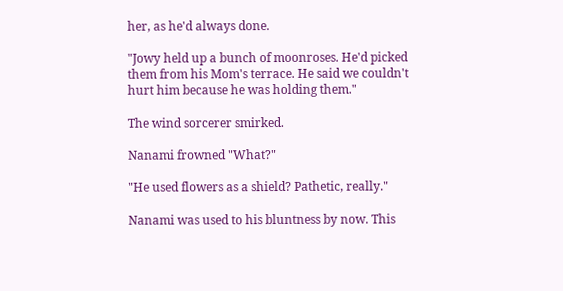her, as he'd always done.

"Jowy held up a bunch of moonroses. He'd picked them from his Mom's terrace. He said we couldn't hurt him because he was holding them."

The wind sorcerer smirked.

Nanami frowned "What?"

"He used flowers as a shield? Pathetic, really."

Nanami was used to his bluntness by now. This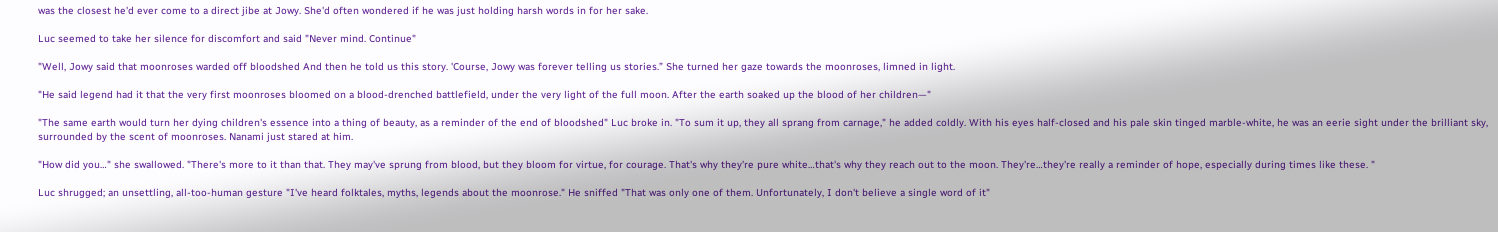was the closest he'd ever come to a direct jibe at Jowy. She'd often wondered if he was just holding harsh words in for her sake.

Luc seemed to take her silence for discomfort and said "Never mind. Continue"

"Well, Jowy said that moonroses warded off bloodshed And then he told us this story. 'Course, Jowy was forever telling us stories.” She turned her gaze towards the moonroses, limned in light.

"He said legend had it that the very first moonroses bloomed on a blood-drenched battlefield, under the very light of the full moon. After the earth soaked up the blood of her children—"

"The same earth would turn her dying children's essence into a thing of beauty, as a reminder of the end of bloodshed" Luc broke in. "To sum it up, they all sprang from carnage," he added coldly. With his eyes half-closed and his pale skin tinged marble-white, he was an eerie sight under the brilliant sky, surrounded by the scent of moonroses. Nanami just stared at him.

"How did you…" she swallowed. "There's more to it than that. They may've sprung from blood, but they bloom for virtue, for courage. That's why they're pure white…that's why they reach out to the moon. They're…they're really a reminder of hope, especially during times like these. "

Luc shrugged; an unsettling, all-too-human gesture "I've heard folktales, myths, legends about the moonrose." He sniffed "That was only one of them. Unfortunately, I don't believe a single word of it"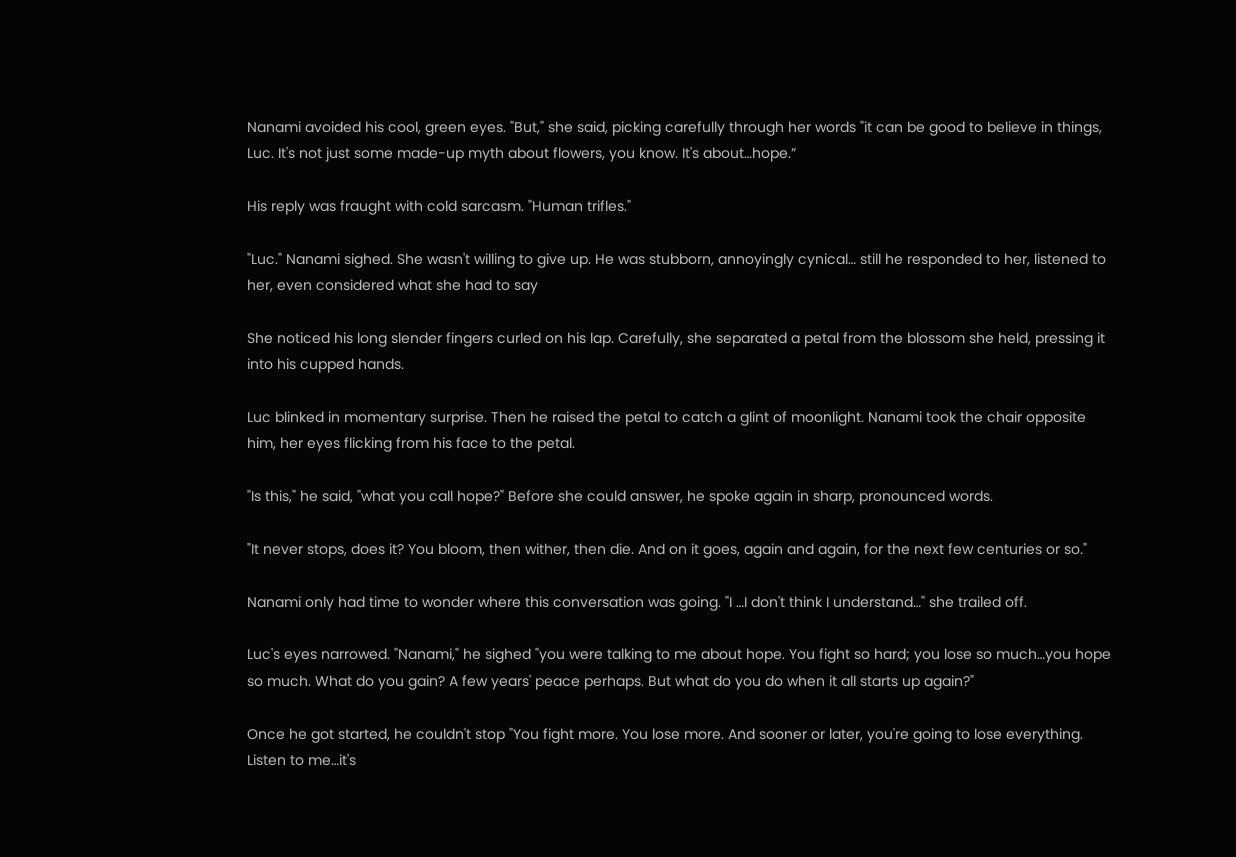Nanami avoided his cool, green eyes. "But," she said, picking carefully through her words "it can be good to believe in things, Luc. It's not just some made-up myth about flowers, you know. It's about…hope.”

His reply was fraught with cold sarcasm. "Human trifles."

"Luc." Nanami sighed. She wasn't willing to give up. He was stubborn, annoyingly cynical… still he responded to her, listened to her, even considered what she had to say

She noticed his long slender fingers curled on his lap. Carefully, she separated a petal from the blossom she held, pressing it into his cupped hands.

Luc blinked in momentary surprise. Then he raised the petal to catch a glint of moonlight. Nanami took the chair opposite him, her eyes flicking from his face to the petal.

"Is this," he said, "what you call hope?" Before she could answer, he spoke again in sharp, pronounced words.

"It never stops, does it? You bloom, then wither, then die. And on it goes, again and again, for the next few centuries or so."

Nanami only had time to wonder where this conversation was going. "I …I don't think I understand…" she trailed off.

Luc's eyes narrowed. "Nanami," he sighed "you were talking to me about hope. You fight so hard; you lose so much…you hope so much. What do you gain? A few years' peace perhaps. But what do you do when it all starts up again?"

Once he got started, he couldn't stop "You fight more. You lose more. And sooner or later, you're going to lose everything. Listen to me…it's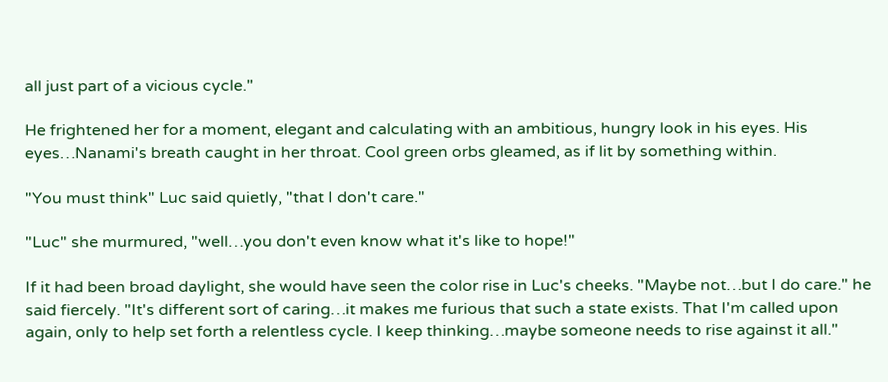all just part of a vicious cycle."

He frightened her for a moment, elegant and calculating with an ambitious, hungry look in his eyes. His eyes…Nanami's breath caught in her throat. Cool green orbs gleamed, as if lit by something within.

"You must think" Luc said quietly, "that I don't care."

"Luc" she murmured, "well…you don't even know what it's like to hope!"

If it had been broad daylight, she would have seen the color rise in Luc's cheeks. "Maybe not…but I do care." he said fiercely. "It's different sort of caring…it makes me furious that such a state exists. That I'm called upon again, only to help set forth a relentless cycle. I keep thinking…maybe someone needs to rise against it all."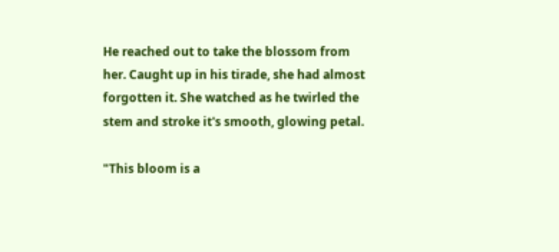He reached out to take the blossom from her. Caught up in his tirade, she had almost forgotten it. She watched as he twirled the stem and stroke it's smooth, glowing petal.

"This bloom is a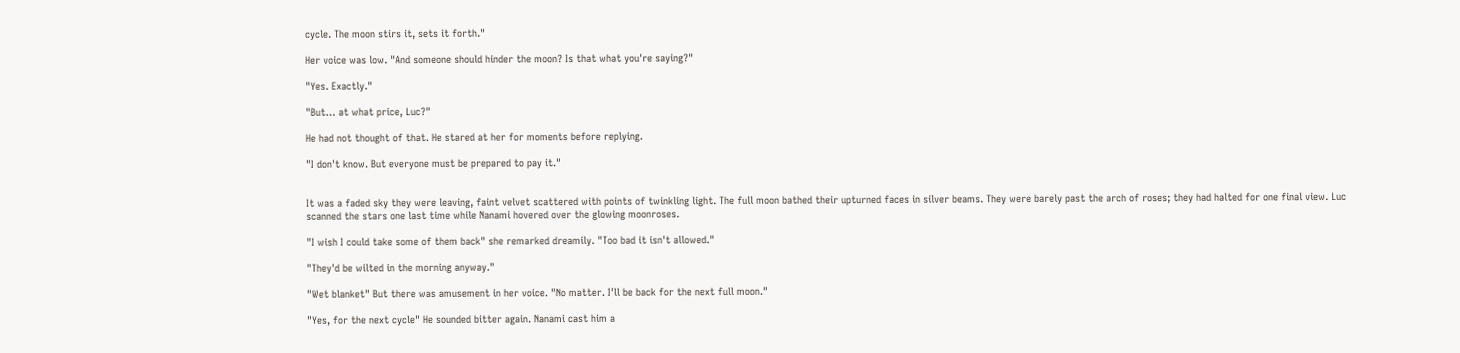cycle. The moon stirs it, sets it forth."

Her voice was low. "And someone should hinder the moon? Is that what you're saying?"

"Yes. Exactly."

"But… at what price, Luc?"

He had not thought of that. He stared at her for moments before replying.

"I don't know. But everyone must be prepared to pay it."


It was a faded sky they were leaving, faint velvet scattered with points of twinkling light. The full moon bathed their upturned faces in silver beams. They were barely past the arch of roses; they had halted for one final view. Luc scanned the stars one last time while Nanami hovered over the glowing moonroses.

"I wish I could take some of them back" she remarked dreamily. "Too bad it isn't allowed."

"They'd be wilted in the morning anyway."

"Wet blanket" But there was amusement in her voice. "No matter. I'll be back for the next full moon."

"Yes, for the next cycle" He sounded bitter again. Nanami cast him a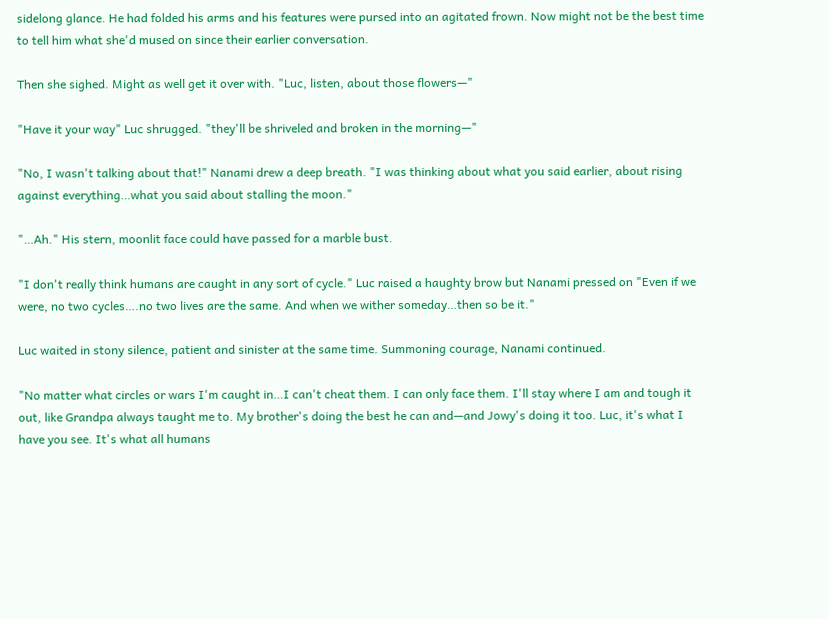sidelong glance. He had folded his arms and his features were pursed into an agitated frown. Now might not be the best time to tell him what she'd mused on since their earlier conversation.

Then she sighed. Might as well get it over with. "Luc, listen, about those flowers—"

"Have it your way" Luc shrugged. "they'll be shriveled and broken in the morning—"

"No, I wasn't talking about that!" Nanami drew a deep breath. "I was thinking about what you said earlier, about rising against everything…what you said about stalling the moon."

"…Ah." His stern, moonlit face could have passed for a marble bust.

"I don't really think humans are caught in any sort of cycle." Luc raised a haughty brow but Nanami pressed on "Even if we were, no two cycles….no two lives are the same. And when we wither someday…then so be it."

Luc waited in stony silence, patient and sinister at the same time. Summoning courage, Nanami continued.

"No matter what circles or wars I'm caught in…I can't cheat them. I can only face them. I'll stay where I am and tough it out, like Grandpa always taught me to. My brother's doing the best he can and—and Jowy's doing it too. Luc, it's what I have you see. It's what all humans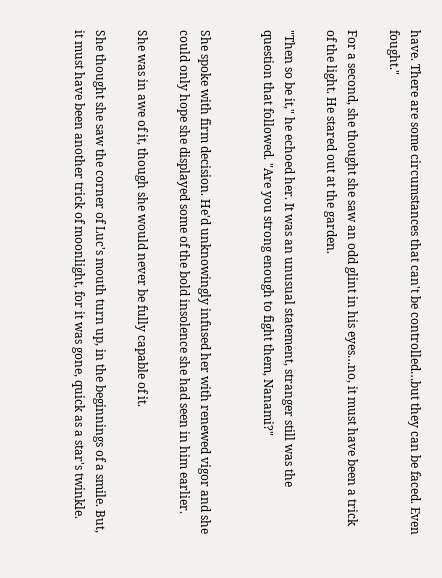have. There are some circumstances that can't be controlled…but they can be faced. Even fought."

For a second, she thought she saw an odd glint in his eyes…no, it must have been a trick of the light. He stared out at the garden.

"Then so be it," he echoed her. It was an unusual statement, stranger still was the question that followed. "Are you strong enough to fight them, Nanami?"


She spoke with firm decision. He'd unknowingly infused her with renewed vigor and she could only hope she displayed some of the bold insolence she had seen in him earlier.

She was in awe of it, though she would never be fully capable of it.

She thought she saw the corner of Luc's mouth turn up, in the beginnings of a smile. But, it must have been another trick of moonlight, for it was gone, quick as a star's twinkle.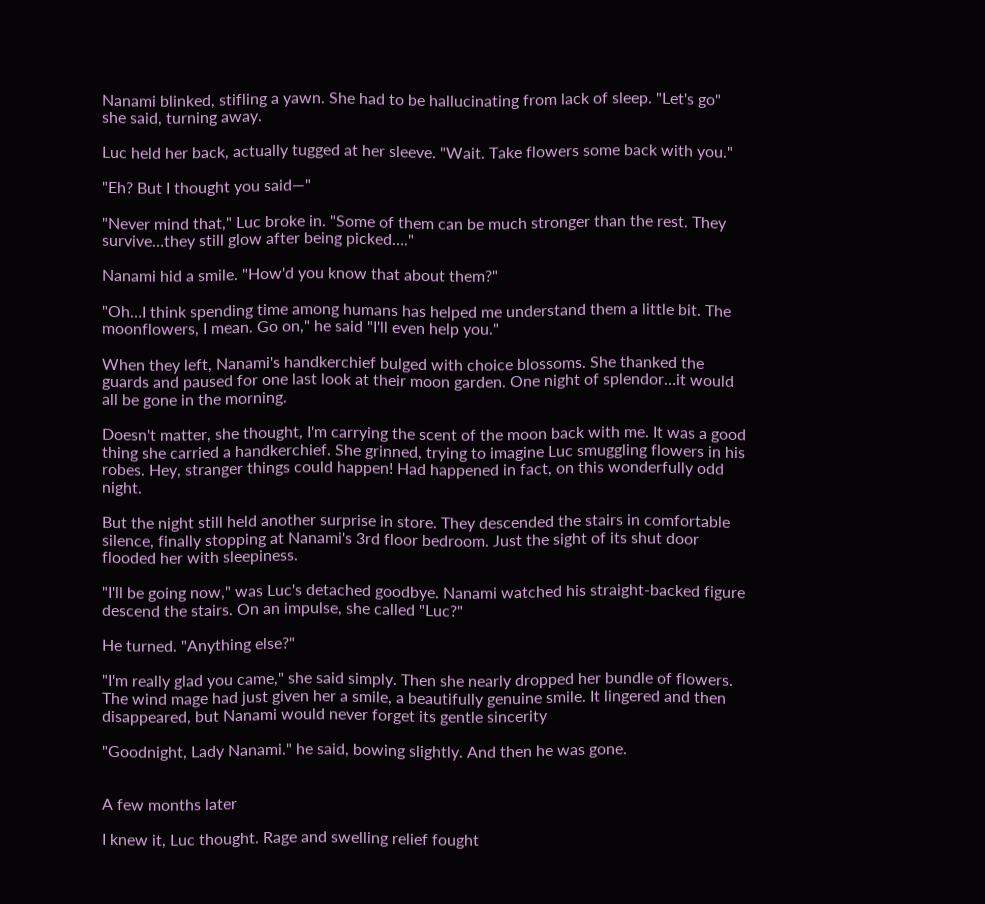Nanami blinked, stifling a yawn. She had to be hallucinating from lack of sleep. "Let's go" she said, turning away.

Luc held her back, actually tugged at her sleeve. "Wait. Take flowers some back with you."

"Eh? But I thought you said—"

"Never mind that," Luc broke in. "Some of them can be much stronger than the rest. They survive…they still glow after being picked…."

Nanami hid a smile. "How'd you know that about them?"

"Oh…I think spending time among humans has helped me understand them a little bit. The moonflowers, I mean. Go on," he said "I'll even help you."

When they left, Nanami's handkerchief bulged with choice blossoms. She thanked the guards and paused for one last look at their moon garden. One night of splendor…it would all be gone in the morning.

Doesn't matter, she thought, I'm carrying the scent of the moon back with me. It was a good thing she carried a handkerchief. She grinned, trying to imagine Luc smuggling flowers in his robes. Hey, stranger things could happen! Had happened in fact, on this wonderfully odd night.

But the night still held another surprise in store. They descended the stairs in comfortable silence, finally stopping at Nanami's 3rd floor bedroom. Just the sight of its shut door flooded her with sleepiness.

"I'll be going now," was Luc's detached goodbye. Nanami watched his straight-backed figure descend the stairs. On an impulse, she called "Luc?"

He turned. "Anything else?"

"I'm really glad you came," she said simply. Then she nearly dropped her bundle of flowers. The wind mage had just given her a smile, a beautifully genuine smile. It lingered and then disappeared, but Nanami would never forget its gentle sincerity

"Goodnight, Lady Nanami." he said, bowing slightly. And then he was gone.


A few months later

I knew it, Luc thought. Rage and swelling relief fought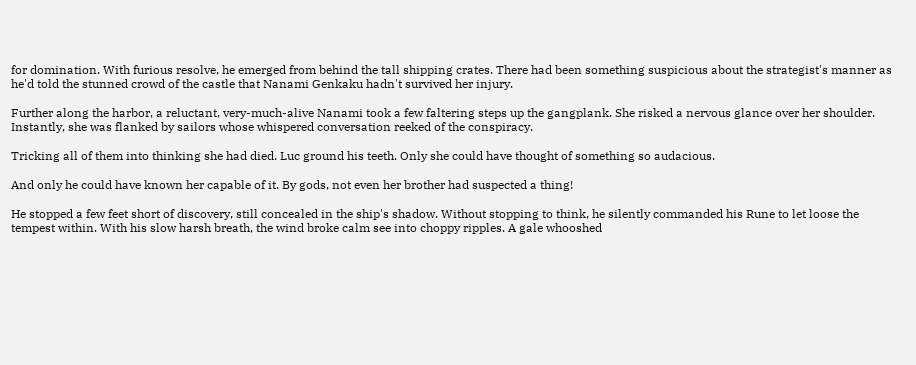for domination. With furious resolve, he emerged from behind the tall shipping crates. There had been something suspicious about the strategist's manner as he'd told the stunned crowd of the castle that Nanami Genkaku hadn't survived her injury.

Further along the harbor, a reluctant, very-much-alive Nanami took a few faltering steps up the gangplank. She risked a nervous glance over her shoulder. Instantly, she was flanked by sailors whose whispered conversation reeked of the conspiracy.

Tricking all of them into thinking she had died. Luc ground his teeth. Only she could have thought of something so audacious.

And only he could have known her capable of it. By gods, not even her brother had suspected a thing!

He stopped a few feet short of discovery, still concealed in the ship's shadow. Without stopping to think, he silently commanded his Rune to let loose the tempest within. With his slow harsh breath, the wind broke calm see into choppy ripples. A gale whooshed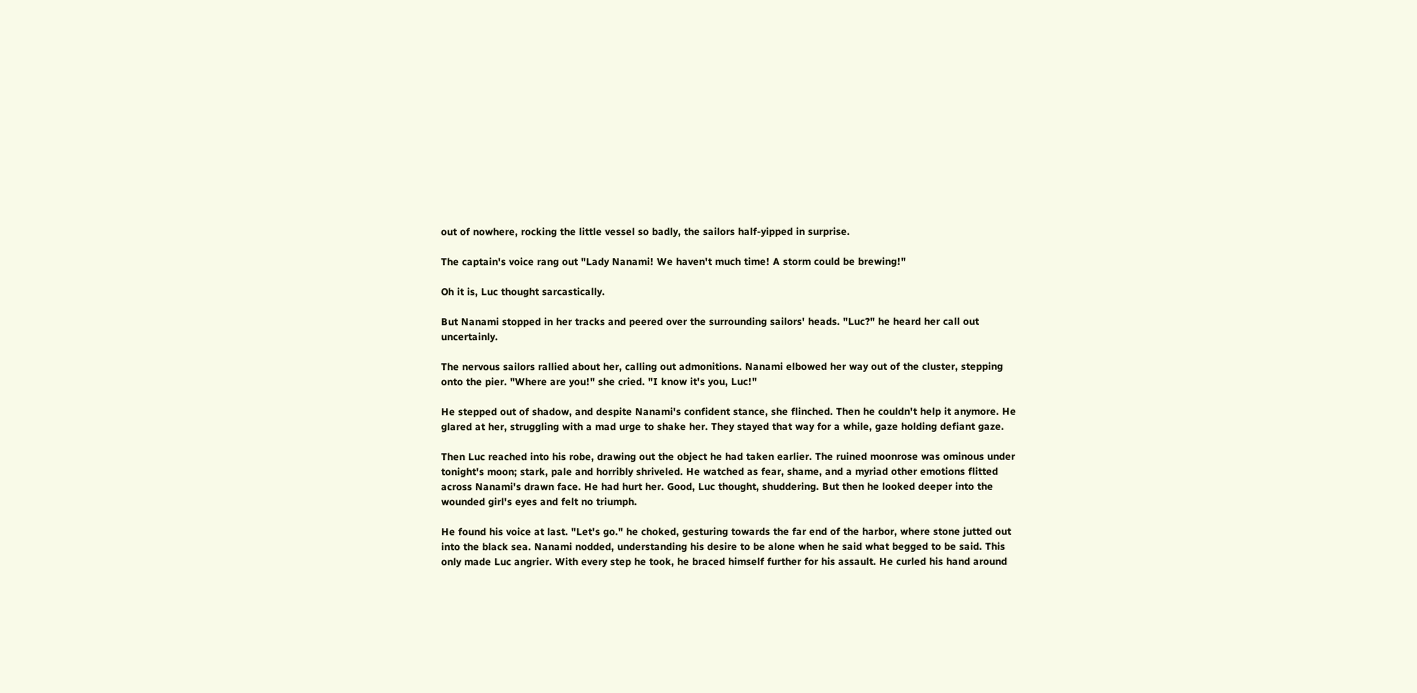out of nowhere, rocking the little vessel so badly, the sailors half-yipped in surprise.

The captain's voice rang out "Lady Nanami! We haven't much time! A storm could be brewing!"

Oh it is, Luc thought sarcastically.

But Nanami stopped in her tracks and peered over the surrounding sailors' heads. "Luc?" he heard her call out uncertainly.

The nervous sailors rallied about her, calling out admonitions. Nanami elbowed her way out of the cluster, stepping onto the pier. "Where are you!" she cried. "I know it's you, Luc!"

He stepped out of shadow, and despite Nanami's confident stance, she flinched. Then he couldn't help it anymore. He glared at her, struggling with a mad urge to shake her. They stayed that way for a while, gaze holding defiant gaze.

Then Luc reached into his robe, drawing out the object he had taken earlier. The ruined moonrose was ominous under tonight's moon; stark, pale and horribly shriveled. He watched as fear, shame, and a myriad other emotions flitted across Nanami's drawn face. He had hurt her. Good, Luc thought, shuddering. But then he looked deeper into the wounded girl's eyes and felt no triumph.

He found his voice at last. "Let's go." he choked, gesturing towards the far end of the harbor, where stone jutted out into the black sea. Nanami nodded, understanding his desire to be alone when he said what begged to be said. This only made Luc angrier. With every step he took, he braced himself further for his assault. He curled his hand around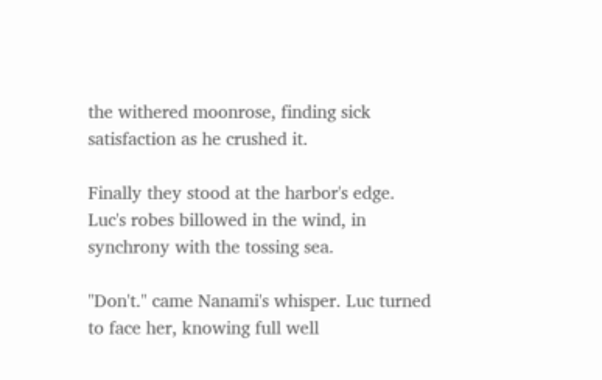the withered moonrose, finding sick satisfaction as he crushed it.

Finally they stood at the harbor's edge. Luc's robes billowed in the wind, in synchrony with the tossing sea.

"Don't." came Nanami's whisper. Luc turned to face her, knowing full well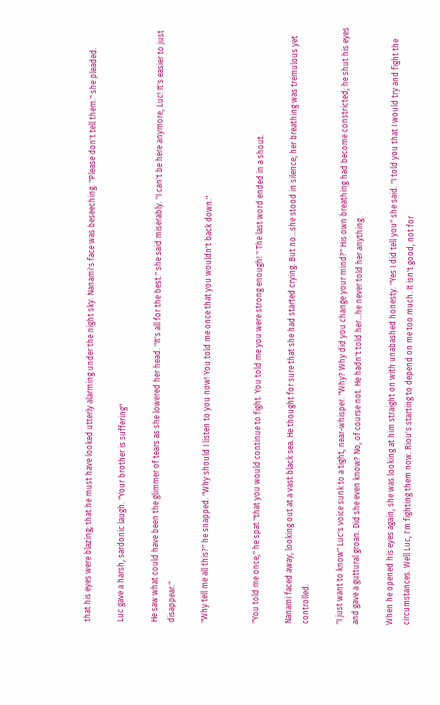that his eyes were blazing; that he must have looked utterly alarming under the night sky. Nanami's face was beseeching. "Please don't tell them." she pleaded.

Luc gave a harsh, sardonic laugh. "Your brother is suffering"

He saw what could have been the glimmer of tears as she lowered her head. "It's all for the best." she said miserably. "I can't be here anymore, Luc! It's easier to just disappear."

"Why tell me all this?" he snapped. "Why should I listen to you now! You told me once that you wouldn't back down."


"You told me once," he spat "that you would continue to fight. You told me you were strong enough! " The last word ended in a shout.

Nanami faced away, looking out at a vast black sea. He thought for sure that she had started crying. But no…she stood in silence; her breathing was tremulous yet controlled.

"I just want to know" Luc's voice sunk to a tight, near-whisper. "Why? Why did you change your mind?" His own breathing had become constricted; he shut his eyes and gave a guttural groan. Did she even know? No, of course not. He hadn't told her…he never told her anything.

When he opened his eyes again, she was looking at him straight on with unabashed honesty. "Yes I did tell you" she said. "I told you that I would try and fight the circumstances. Well Luc, I'm fighting them now. Riou's starting to depend on me too much. It isn't good, not for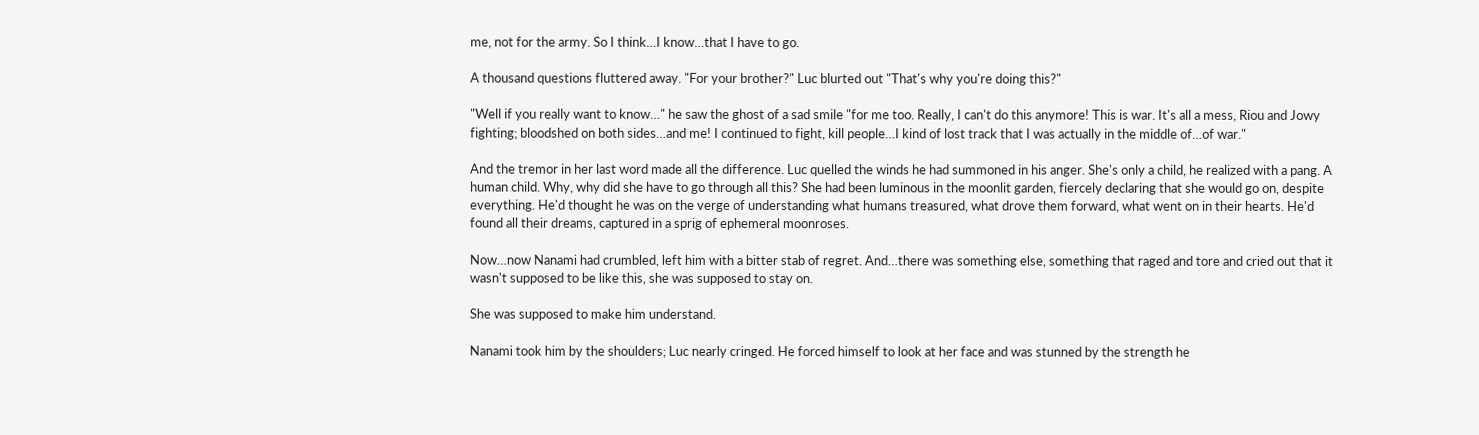me, not for the army. So I think…I know…that I have to go.

A thousand questions fluttered away. "For your brother?" Luc blurted out "That's why you're doing this?"

"Well if you really want to know…" he saw the ghost of a sad smile "for me too. Really, I can't do this anymore! This is war. It's all a mess, Riou and Jowy fighting; bloodshed on both sides…and me! I continued to fight, kill people…I kind of lost track that I was actually in the middle of…of war."

And the tremor in her last word made all the difference. Luc quelled the winds he had summoned in his anger. She's only a child, he realized with a pang. A human child. Why, why did she have to go through all this? She had been luminous in the moonlit garden, fiercely declaring that she would go on, despite everything. He'd thought he was on the verge of understanding what humans treasured, what drove them forward, what went on in their hearts. He'd found all their dreams, captured in a sprig of ephemeral moonroses.

Now…now Nanami had crumbled, left him with a bitter stab of regret. And…there was something else, something that raged and tore and cried out that it wasn't supposed to be like this, she was supposed to stay on.

She was supposed to make him understand.

Nanami took him by the shoulders; Luc nearly cringed. He forced himself to look at her face and was stunned by the strength he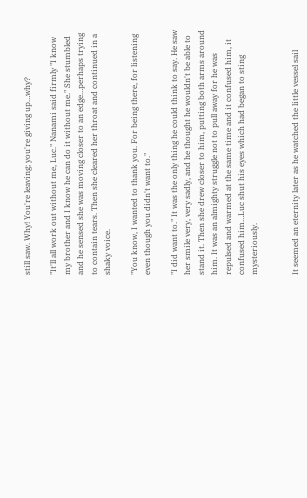still saw. Why! You're leaving; you're giving up…why?

"It'll all work out without me, Luc." Nanami said firmly "I know my brother and I know he can do it without me." She stumbled and he sensed she was moving closer to an edge…perhaps trying to contain tears. Then she cleared her throat and continued in a shaky voice.

"You know, I wanted to thank you. For being there, for listening even though you didn't want to."

"I did want to." It was the only thing he could think to say. He saw her smile very, very sadly, and he thought he wouldn't be able to stand it. Then she drew closer to him, putting both arms around him. It was an almighty struggle not to pull away for he was repulsed and warmed at the same time and it confused him, it confused him…Luc shut his eyes which had began to sting mysteriously.


It seemed an eternity later as he watched the little vessel sail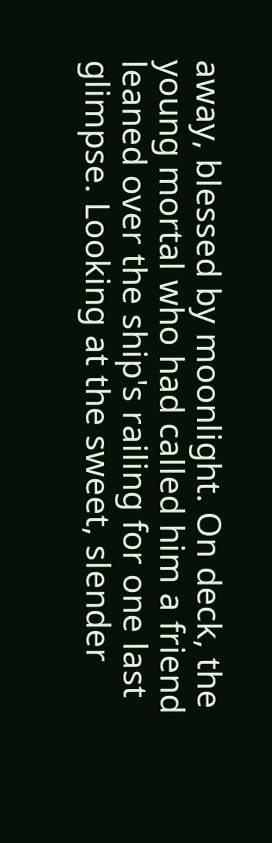away, blessed by moonlight. On deck, the young mortal who had called him a friend leaned over the ship's railing for one last glimpse. Looking at the sweet, slender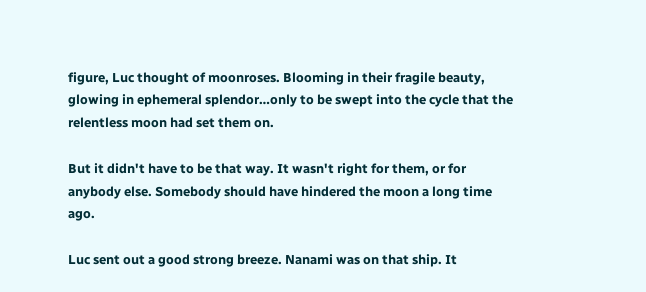figure, Luc thought of moonroses. Blooming in their fragile beauty, glowing in ephemeral splendor…only to be swept into the cycle that the relentless moon had set them on.

But it didn't have to be that way. It wasn't right for them, or for anybody else. Somebody should have hindered the moon a long time ago.

Luc sent out a good strong breeze. Nanami was on that ship. It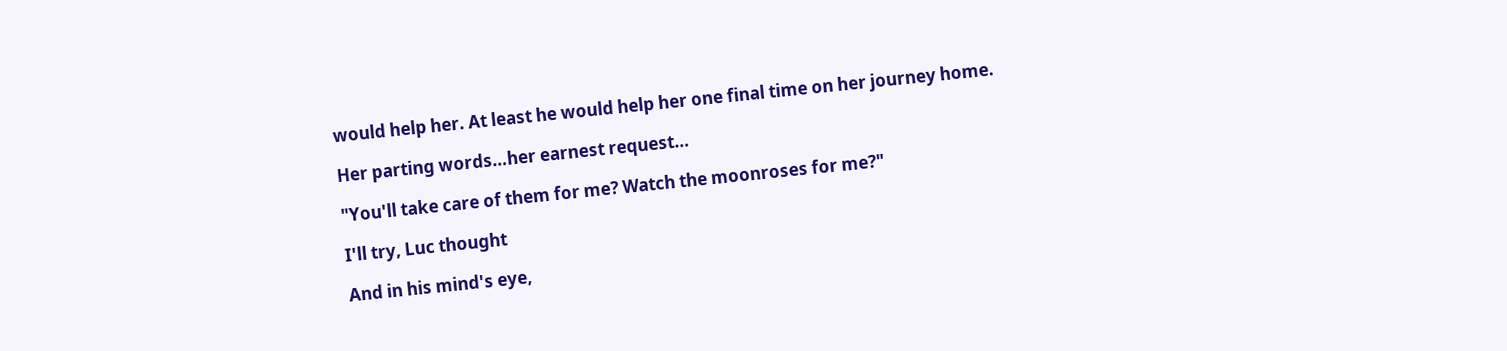would help her. At least he would help her one final time on her journey home.

Her parting words…her earnest request…

"You'll take care of them for me? Watch the moonroses for me?"

I'll try, Luc thought

And in his mind's eye,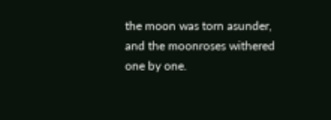the moon was torn asunder, and the moonroses withered one by one.